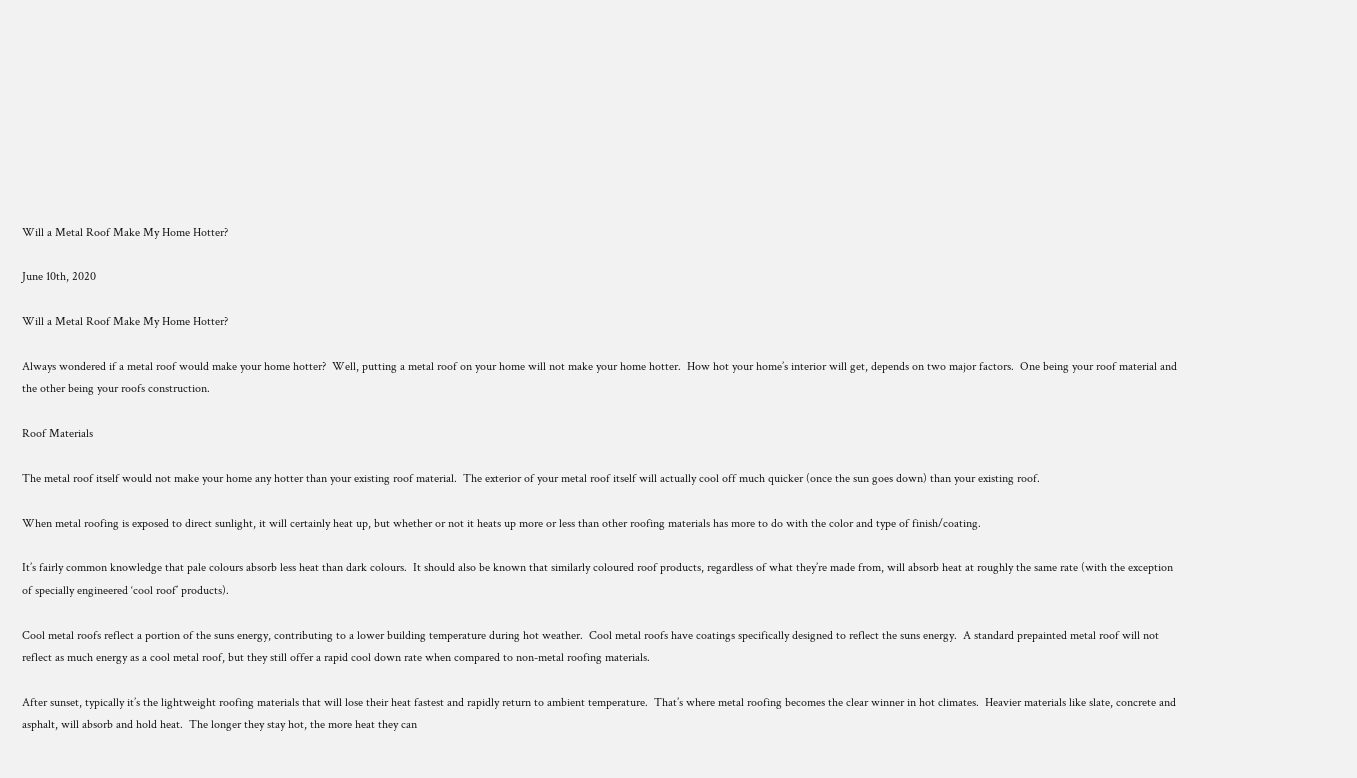Will a Metal Roof Make My Home Hotter?

June 10th, 2020

Will a Metal Roof Make My Home Hotter?

Always wondered if a metal roof would make your home hotter?  Well, putting a metal roof on your home will not make your home hotter.  How hot your home’s interior will get, depends on two major factors.  One being your roof material and the other being your roofs construction.

Roof Materials

The metal roof itself would not make your home any hotter than your existing roof material.  The exterior of your metal roof itself will actually cool off much quicker (once the sun goes down) than your existing roof.

When metal roofing is exposed to direct sunlight, it will certainly heat up, but whether or not it heats up more or less than other roofing materials has more to do with the color and type of finish/coating.

It’s fairly common knowledge that pale colours absorb less heat than dark colours.  It should also be known that similarly coloured roof products, regardless of what they’re made from, will absorb heat at roughly the same rate (with the exception of specially engineered ‘cool roof’ products).

Cool metal roofs reflect a portion of the suns energy, contributing to a lower building temperature during hot weather.  Cool metal roofs have coatings specifically designed to reflect the suns energy.  A standard prepainted metal roof will not reflect as much energy as a cool metal roof, but they still offer a rapid cool down rate when compared to non-metal roofing materials.

After sunset, typically it’s the lightweight roofing materials that will lose their heat fastest and rapidly return to ambient temperature.  That’s where metal roofing becomes the clear winner in hot climates.  Heavier materials like slate, concrete and asphalt, will absorb and hold heat.  The longer they stay hot, the more heat they can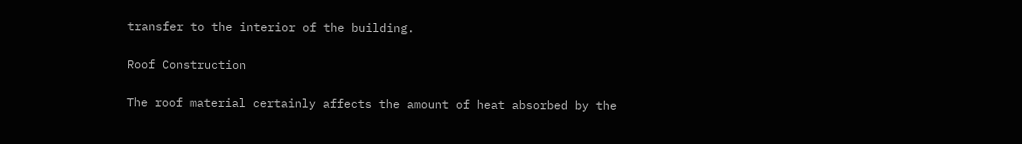transfer to the interior of the building.

Roof Construction

The roof material certainly affects the amount of heat absorbed by the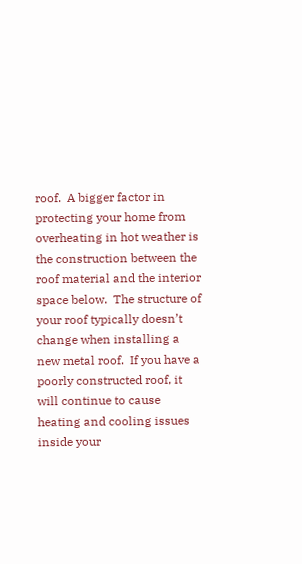roof.  A bigger factor in protecting your home from overheating in hot weather is the construction between the roof material and the interior space below.  The structure of your roof typically doesn’t change when installing a new metal roof.  If you have a poorly constructed roof, it will continue to cause heating and cooling issues inside your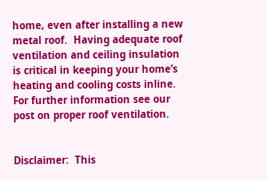home, even after installing a new metal roof.  Having adequate roof ventilation and ceiling insulation is critical in keeping your home’s heating and cooling costs inline.  For further information see our post on proper roof ventilation.


Disclaimer:  This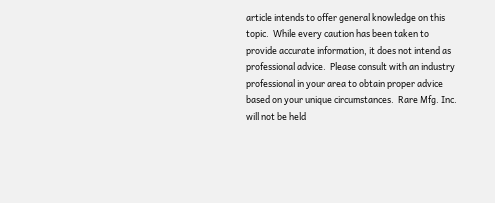article intends to offer general knowledge on this topic.  While every caution has been taken to provide accurate information, it does not intend as professional advice.  Please consult with an industry professional in your area to obtain proper advice based on your unique circumstances.  Rare Mfg. Inc. will not be held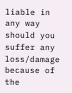liable in any way should you suffer any loss/damage because of the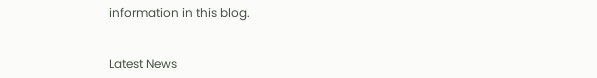information in this blog.


Latest News